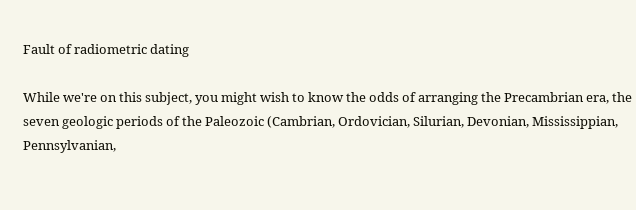Fault of radiometric dating

While we're on this subject, you might wish to know the odds of arranging the Precambrian era, the seven geologic periods of the Paleozoic (Cambrian, Ordovician, Silurian, Devonian, Mississippian, Pennsylvanian,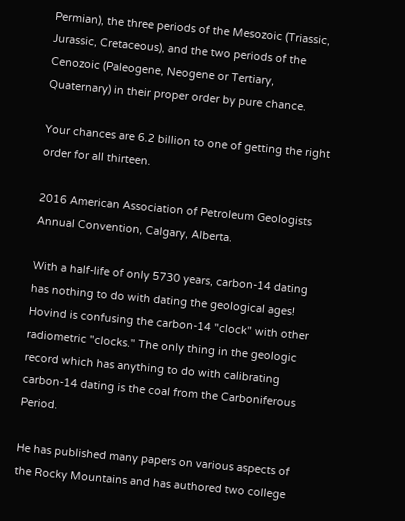Permian), the three periods of the Mesozoic (Triassic, Jurassic, Cretaceous), and the two periods of the Cenozoic (Paleogene, Neogene or Tertiary, Quaternary) in their proper order by pure chance.

Your chances are 6.2 billion to one of getting the right order for all thirteen.

2016 American Association of Petroleum Geologists Annual Convention, Calgary, Alberta.

With a half-life of only 5730 years, carbon-14 dating has nothing to do with dating the geological ages! Hovind is confusing the carbon-14 "clock" with other radiometric "clocks." The only thing in the geologic record which has anything to do with calibrating carbon-14 dating is the coal from the Carboniferous Period.

He has published many papers on various aspects of the Rocky Mountains and has authored two college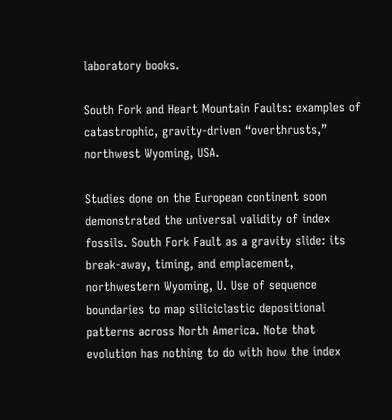laboratory books.

South Fork and Heart Mountain Faults: examples of catastrophic, gravity-driven “overthrusts,” northwest Wyoming, USA.

Studies done on the European continent soon demonstrated the universal validity of index fossils. South Fork Fault as a gravity slide: its break-away, timing, and emplacement, northwestern Wyoming, U. Use of sequence boundaries to map siliciclastic depositional patterns across North America. Note that evolution has nothing to do with how the index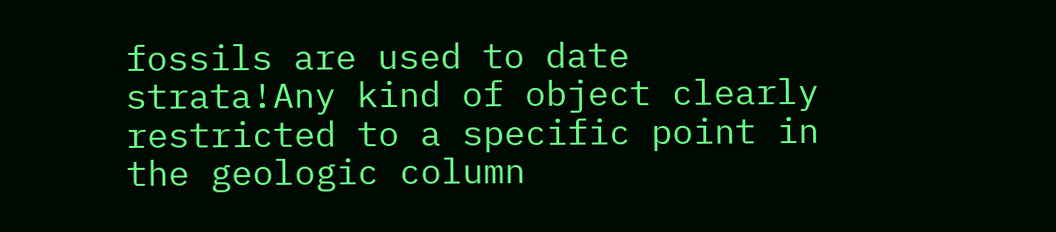fossils are used to date strata!Any kind of object clearly restricted to a specific point in the geologic column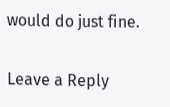would do just fine.

Leave a Reply